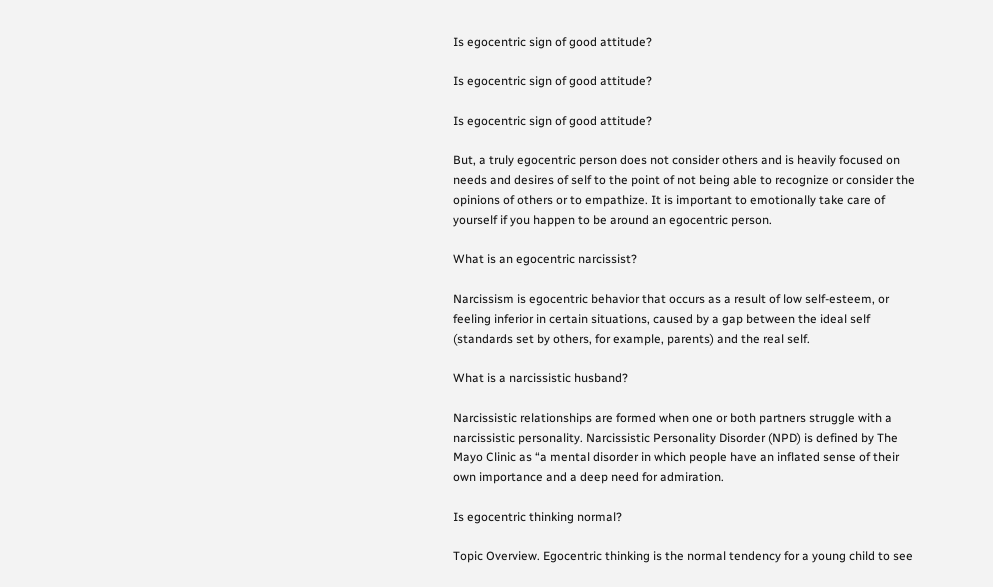Is egocentric sign of good attitude?

Is egocentric sign of good attitude?

Is egocentric sign of good attitude?

But, a truly egocentric person does not consider others and is heavily focused on needs and desires of self to the point of not being able to recognize or consider the opinions of others or to empathize. It is important to emotionally take care of yourself if you happen to be around an egocentric person.

What is an egocentric narcissist?

Narcissism is egocentric behavior that occurs as a result of low self-esteem, or feeling inferior in certain situations, caused by a gap between the ideal self (standards set by others, for example, parents) and the real self.

What is a narcissistic husband?

Narcissistic relationships are formed when one or both partners struggle with a narcissistic personality. Narcissistic Personality Disorder (NPD) is defined by The Mayo Clinic as “a mental disorder in which people have an inflated sense of their own importance and a deep need for admiration.

Is egocentric thinking normal?

Topic Overview. Egocentric thinking is the normal tendency for a young child to see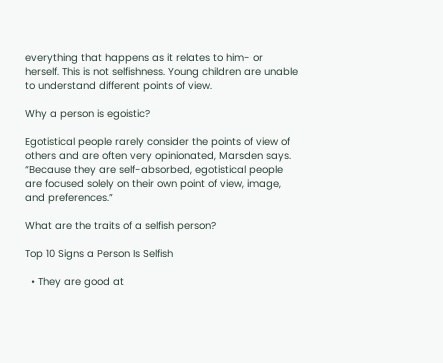everything that happens as it relates to him- or herself. This is not selfishness. Young children are unable to understand different points of view.

Why a person is egoistic?

Egotistical people rarely consider the points of view of others and are often very opinionated, Marsden says. “Because they are self-absorbed, egotistical people are focused solely on their own point of view, image, and preferences.”

What are the traits of a selfish person?

Top 10 Signs a Person Is Selfish

  • They are good at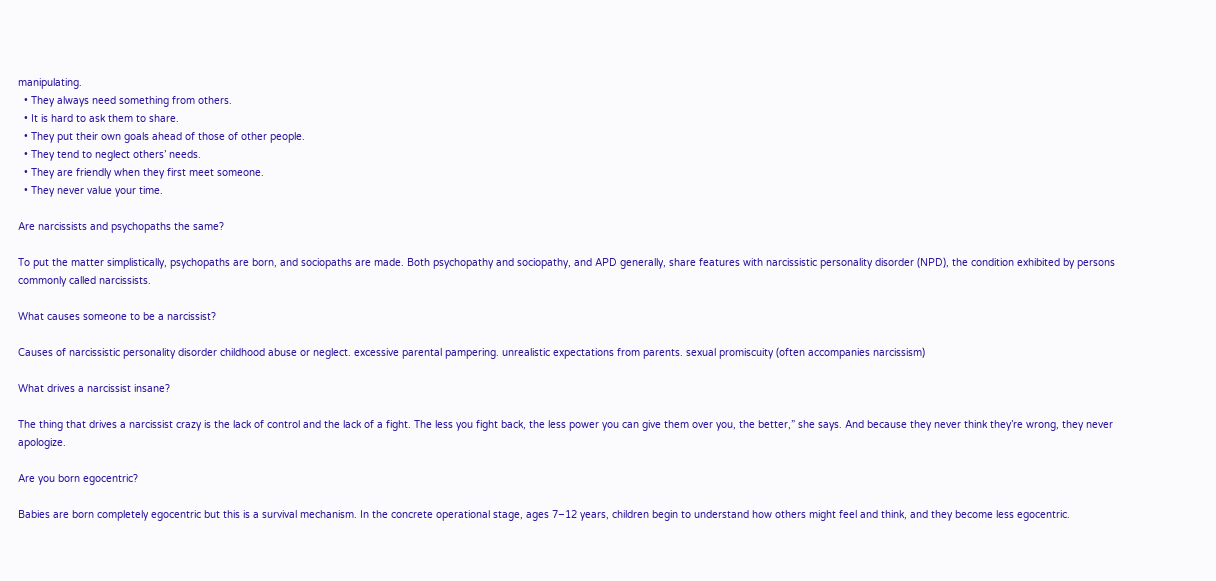manipulating.
  • They always need something from others.
  • It is hard to ask them to share.
  • They put their own goals ahead of those of other people.
  • They tend to neglect others’ needs.
  • They are friendly when they first meet someone.
  • They never value your time.

Are narcissists and psychopaths the same?

To put the matter simplistically, psychopaths are born, and sociopaths are made. Both psychopathy and sociopathy, and APD generally, share features with narcissistic personality disorder (NPD), the condition exhibited by persons commonly called narcissists.

What causes someone to be a narcissist?

Causes of narcissistic personality disorder childhood abuse or neglect. excessive parental pampering. unrealistic expectations from parents. sexual promiscuity (often accompanies narcissism)

What drives a narcissist insane?

The thing that drives a narcissist crazy is the lack of control and the lack of a fight. The less you fight back, the less power you can give them over you, the better,” she says. And because they never think they’re wrong, they never apologize.

Are you born egocentric?

Babies are born completely egocentric but this is a survival mechanism. In the concrete operational stage, ages 7–12 years, children begin to understand how others might feel and think, and they become less egocentric.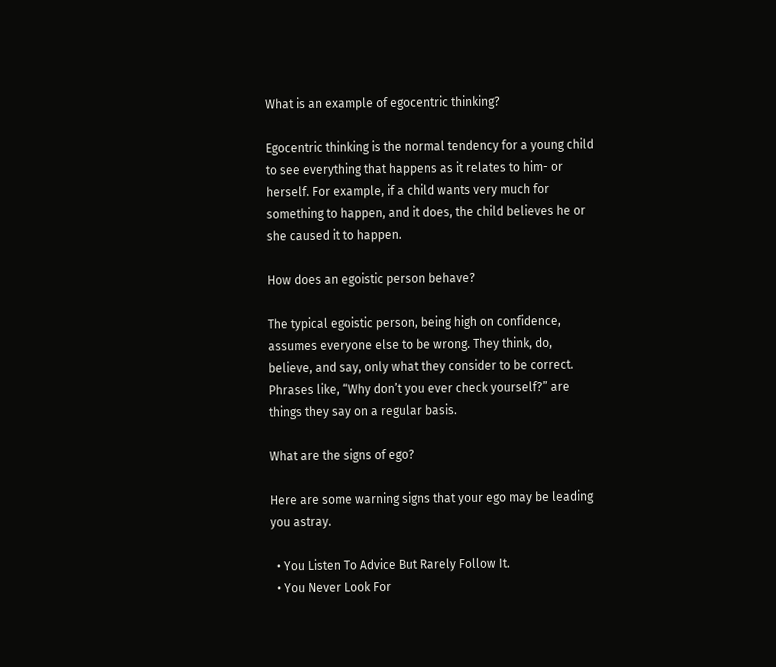What is an example of egocentric thinking?

Egocentric thinking is the normal tendency for a young child to see everything that happens as it relates to him- or herself. For example, if a child wants very much for something to happen, and it does, the child believes he or she caused it to happen.

How does an egoistic person behave?

The typical egoistic person, being high on confidence, assumes everyone else to be wrong. They think, do, believe, and say, only what they consider to be correct. Phrases like, “Why don’t you ever check yourself?” are things they say on a regular basis.

What are the signs of ego?

Here are some warning signs that your ego may be leading you astray.

  • You Listen To Advice But Rarely Follow It.
  • You Never Look For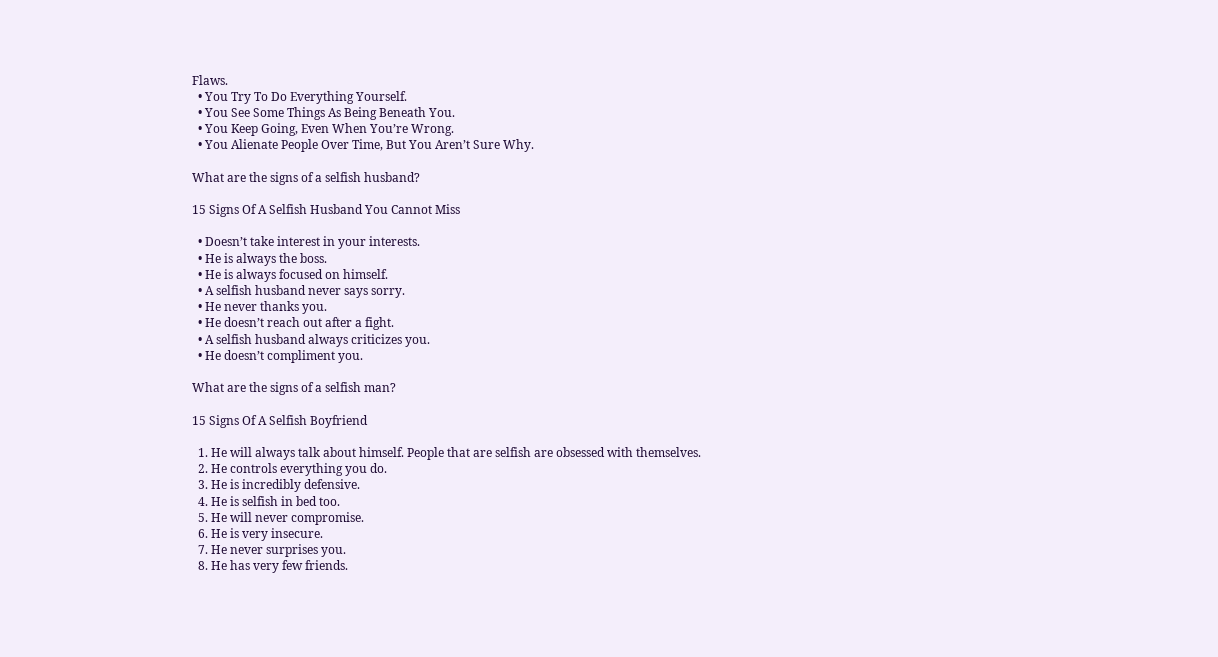Flaws.
  • You Try To Do Everything Yourself.
  • You See Some Things As Being Beneath You.
  • You Keep Going, Even When You’re Wrong.
  • You Alienate People Over Time, But You Aren’t Sure Why.

What are the signs of a selfish husband?

15 Signs Of A Selfish Husband You Cannot Miss

  • Doesn’t take interest in your interests.
  • He is always the boss.
  • He is always focused on himself.
  • A selfish husband never says sorry.
  • He never thanks you.
  • He doesn’t reach out after a fight.
  • A selfish husband always criticizes you.
  • He doesn’t compliment you.

What are the signs of a selfish man?

15 Signs Of A Selfish Boyfriend

  1. He will always talk about himself. People that are selfish are obsessed with themselves.
  2. He controls everything you do.
  3. He is incredibly defensive.
  4. He is selfish in bed too.
  5. He will never compromise.
  6. He is very insecure.
  7. He never surprises you.
  8. He has very few friends.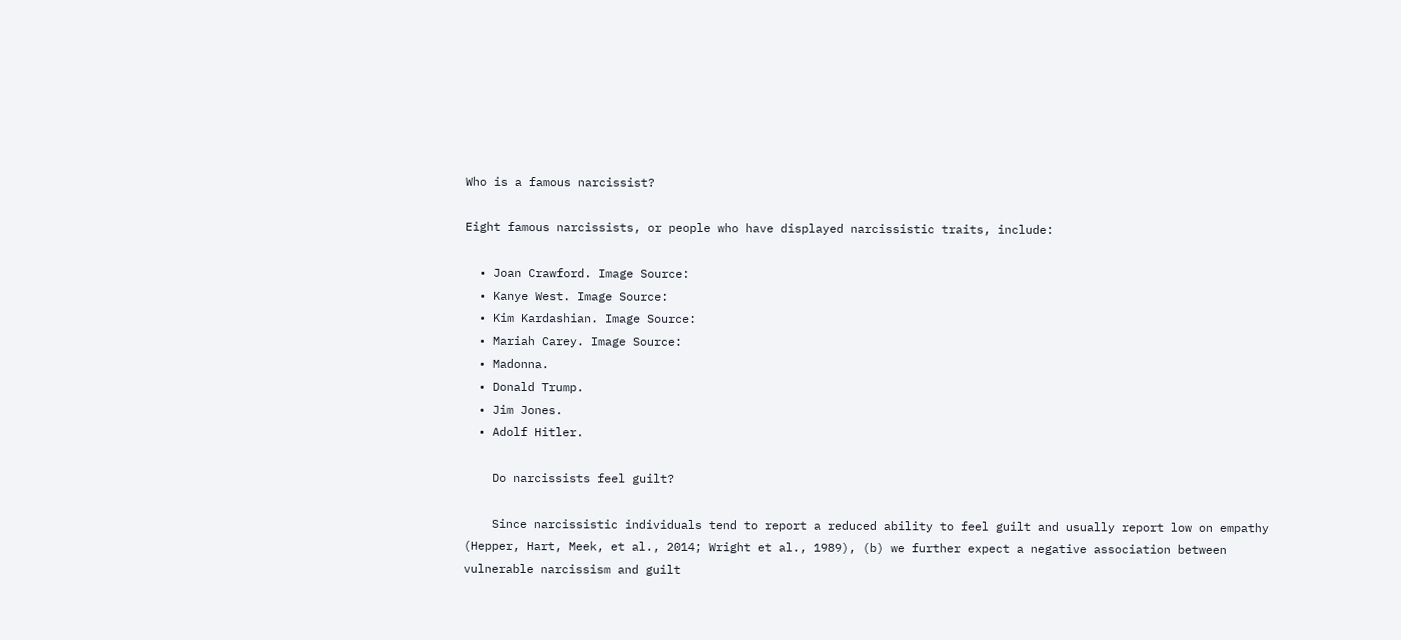Who is a famous narcissist?

Eight famous narcissists, or people who have displayed narcissistic traits, include:

  • Joan Crawford. Image Source:
  • Kanye West. Image Source:
  • Kim Kardashian. Image Source:
  • Mariah Carey. Image Source:
  • Madonna.
  • Donald Trump.
  • Jim Jones.
  • Adolf Hitler.

    Do narcissists feel guilt?

    Since narcissistic individuals tend to report a reduced ability to feel guilt and usually report low on empathy (Hepper, Hart, Meek, et al., 2014; Wright et al., 1989), (b) we further expect a negative association between vulnerable narcissism and guilt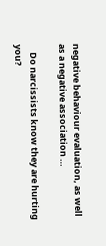negative behaviour evaluation, as well as a negative association …

    Do narcissists know they are hurting you?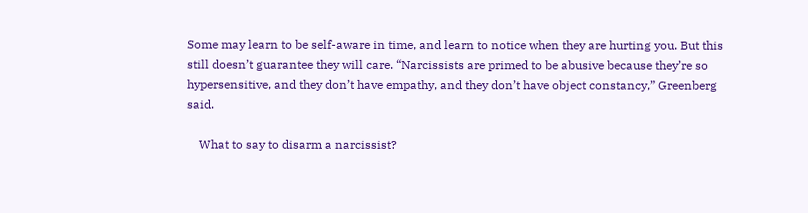Some may learn to be self-aware in time, and learn to notice when they are hurting you. But this still doesn’t guarantee they will care. “Narcissists are primed to be abusive because they’re so hypersensitive, and they don’t have empathy, and they don’t have object constancy,” Greenberg said.

    What to say to disarm a narcissist?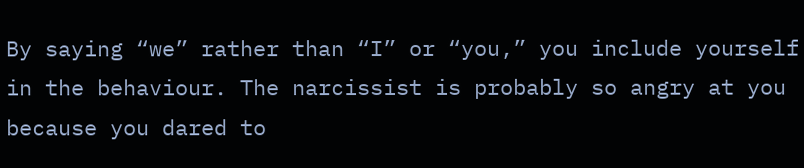By saying “we” rather than “I” or “you,” you include yourself in the behaviour. The narcissist is probably so angry at you because you dared to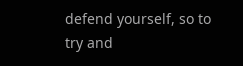defend yourself, so to try and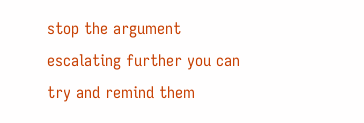stop the argument escalating further you can try and remind them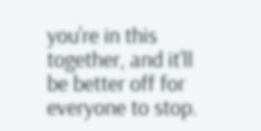you’re in this together, and it’ll be better off for everyone to stop.